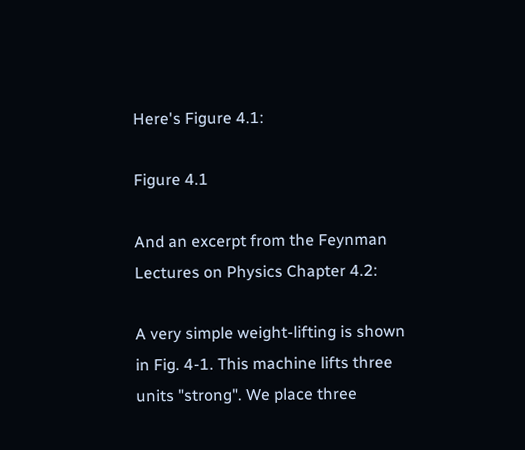Here's Figure 4.1:

Figure 4.1

And an excerpt from the Feynman Lectures on Physics Chapter 4.2:

A very simple weight-lifting is shown in Fig. 4-1. This machine lifts three units "strong". We place three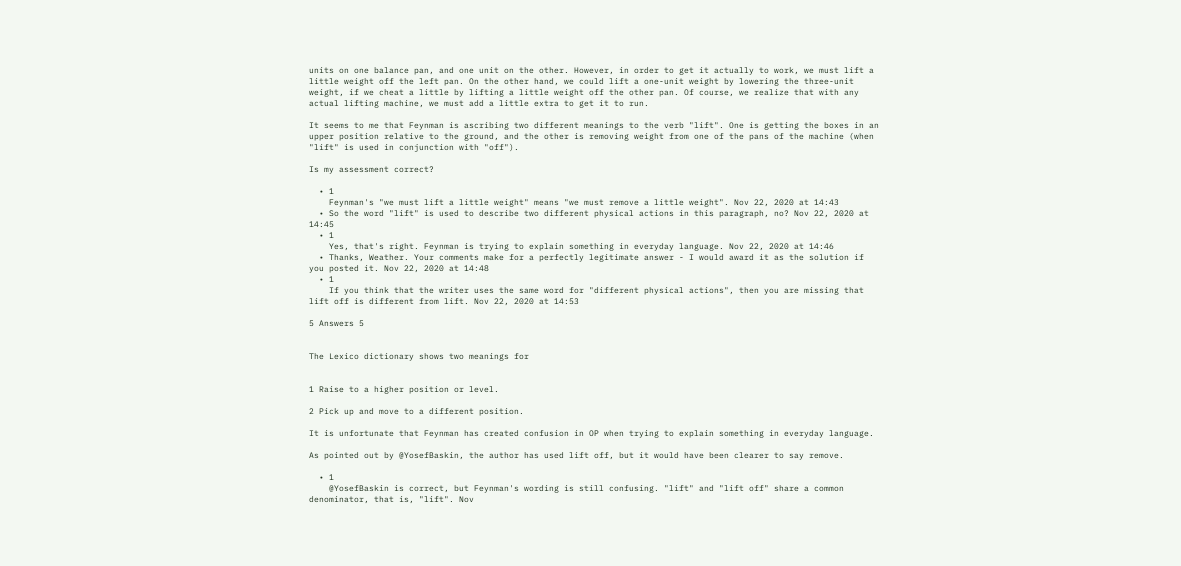units on one balance pan, and one unit on the other. However, in order to get it actually to work, we must lift a little weight off the left pan. On the other hand, we could lift a one-unit weight by lowering the three-unit weight, if we cheat a little by lifting a little weight off the other pan. Of course, we realize that with any actual lifting machine, we must add a little extra to get it to run.

It seems to me that Feynman is ascribing two different meanings to the verb "lift". One is getting the boxes in an upper position relative to the ground, and the other is removing weight from one of the pans of the machine (when "lift" is used in conjunction with "off").

Is my assessment correct?

  • 1
    Feynman's "we must lift a little weight" means "we must remove a little weight". Nov 22, 2020 at 14:43
  • So the word "lift" is used to describe two different physical actions in this paragraph, no? Nov 22, 2020 at 14:45
  • 1
    Yes, that's right. Feynman is trying to explain something in everyday language. Nov 22, 2020 at 14:46
  • Thanks, Weather. Your comments make for a perfectly legitimate answer - I would award it as the solution if you posted it. Nov 22, 2020 at 14:48
  • 1
    If you think that the writer uses the same word for "different physical actions", then you are missing that lift off is different from lift. Nov 22, 2020 at 14:53

5 Answers 5


The Lexico dictionary shows two meanings for


1 Raise to a higher position or level.

2 Pick up and move to a different position.

It is unfortunate that Feynman has created confusion in OP when trying to explain something in everyday language.

As pointed out by @YosefBaskin, the author has used lift off, but it would have been clearer to say remove.

  • 1
    @YosefBaskin is correct, but Feynman's wording is still confusing. "lift" and "lift off" share a common denominator, that is, "lift". Nov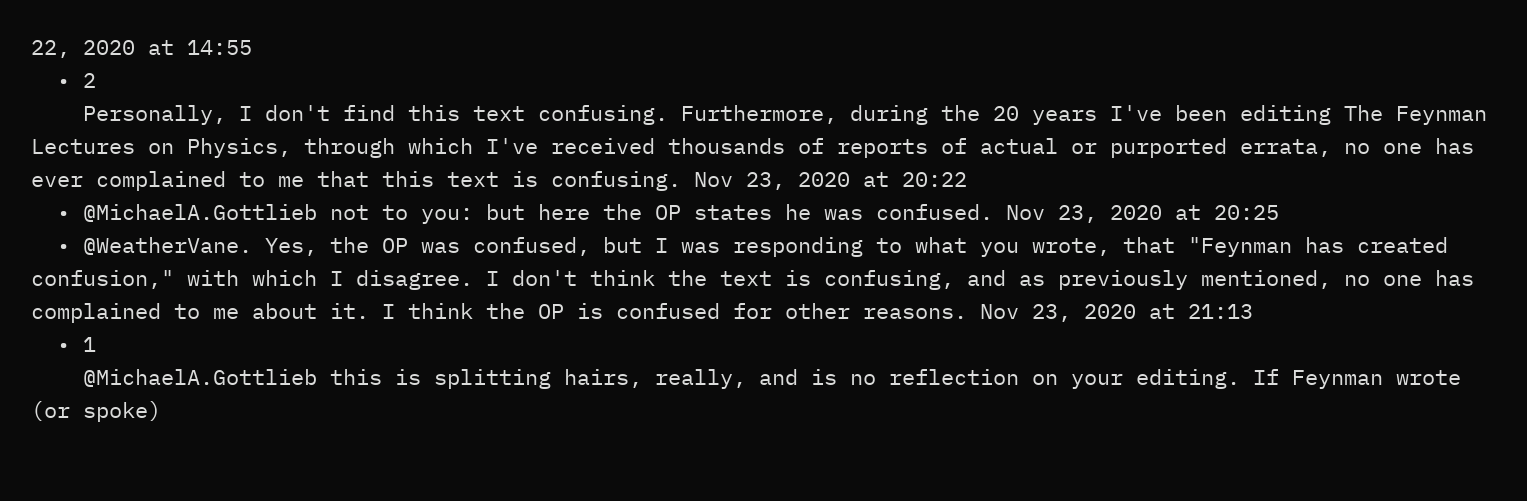22, 2020 at 14:55
  • 2
    Personally, I don't find this text confusing. Furthermore, during the 20 years I've been editing The Feynman Lectures on Physics, through which I've received thousands of reports of actual or purported errata, no one has ever complained to me that this text is confusing. Nov 23, 2020 at 20:22
  • @MichaelA.Gottlieb not to you: but here the OP states he was confused. Nov 23, 2020 at 20:25
  • @WeatherVane. Yes, the OP was confused, but I was responding to what you wrote, that "Feynman has created confusion," with which I disagree. I don't think the text is confusing, and as previously mentioned, no one has complained to me about it. I think the OP is confused for other reasons. Nov 23, 2020 at 21:13
  • 1
    @MichaelA.Gottlieb this is splitting hairs, really, and is no reflection on your editing. If Feynman wrote (or spoke)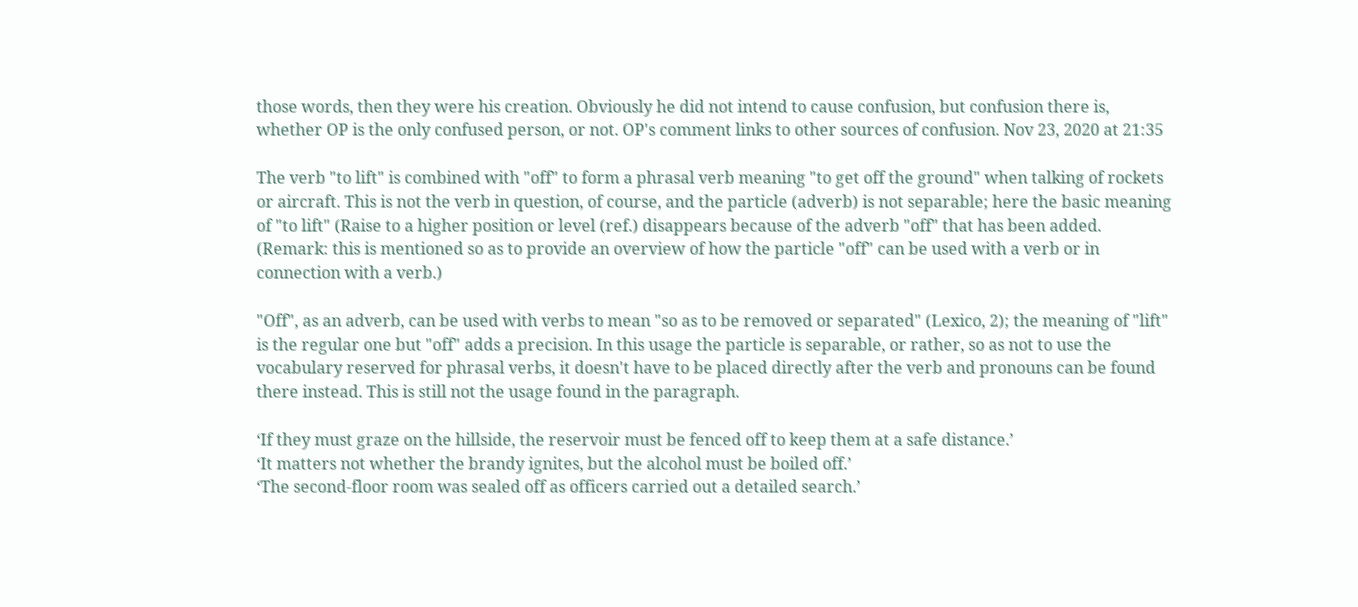those words, then they were his creation. Obviously he did not intend to cause confusion, but confusion there is, whether OP is the only confused person, or not. OP's comment links to other sources of confusion. Nov 23, 2020 at 21:35

The verb "to lift" is combined with "off" to form a phrasal verb meaning "to get off the ground" when talking of rockets or aircraft. This is not the verb in question, of course, and the particle (adverb) is not separable; here the basic meaning of "to lift" (Raise to a higher position or level (ref.) disappears because of the adverb "off" that has been added. (Remark: this is mentioned so as to provide an overview of how the particle "off" can be used with a verb or in connection with a verb.)

"Off", as an adverb, can be used with verbs to mean "so as to be removed or separated" (Lexico, 2); the meaning of "lift" is the regular one but "off" adds a precision. In this usage the particle is separable, or rather, so as not to use the vocabulary reserved for phrasal verbs, it doesn't have to be placed directly after the verb and pronouns can be found there instead. This is still not the usage found in the paragraph.

‘If they must graze on the hillside, the reservoir must be fenced off to keep them at a safe distance.’
‘It matters not whether the brandy ignites, but the alcohol must be boiled off.’
‘The second-floor room was sealed off as officers carried out a detailed search.’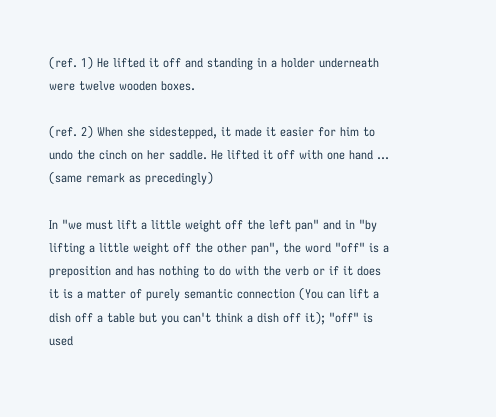(ref. 1) He lifted it off and standing in a holder underneath were twelve wooden boxes.

(ref. 2) When she sidestepped, it made it easier for him to undo the cinch on her saddle. He lifted it off with one hand ...
(same remark as precedingly)

In "we must lift a little weight off the left pan" and in "by lifting a little weight off the other pan", the word "off" is a preposition and has nothing to do with the verb or if it does it is a matter of purely semantic connection (You can lift a dish off a table but you can't think a dish off it); "off" is used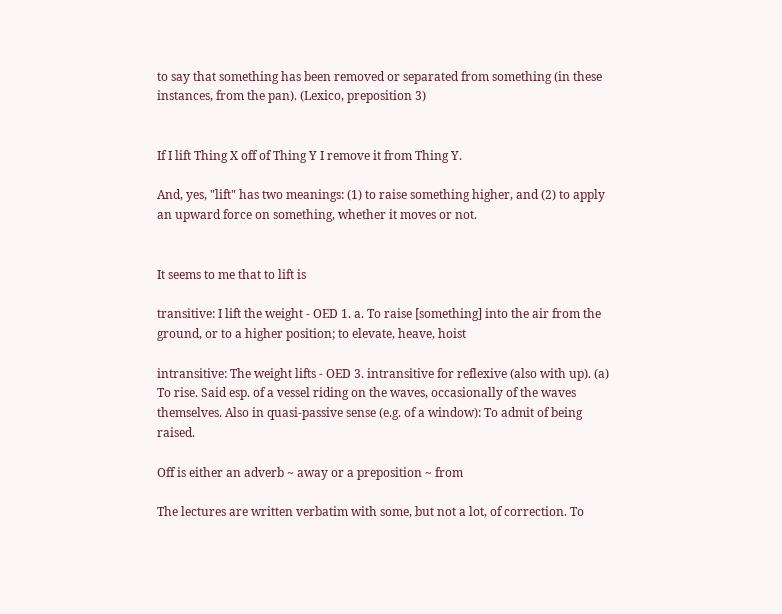to say that something has been removed or separated from something (in these instances, from the pan). (Lexico, preposition 3)


If I lift Thing X off of Thing Y I remove it from Thing Y.

And, yes, "lift" has two meanings: (1) to raise something higher, and (2) to apply an upward force on something, whether it moves or not.


It seems to me that to lift is

transitive: I lift the weight - OED 1. a. To raise [something] into the air from the ground, or to a higher position; to elevate, heave, hoist

intransitive: The weight lifts - OED 3. intransitive for reflexive (also with up). (a) To rise. Said esp. of a vessel riding on the waves, occasionally of the waves themselves. Also in quasi-passive sense (e.g. of a window): To admit of being raised.

Off is either an adverb ~ away or a preposition ~ from

The lectures are written verbatim with some, but not a lot, of correction. To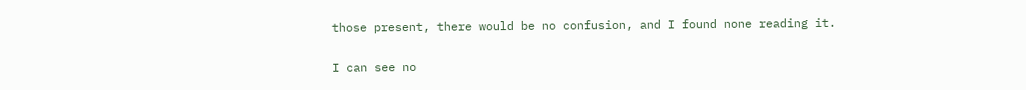those present, there would be no confusion, and I found none reading it.

I can see no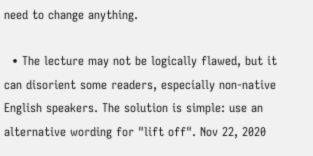need to change anything.

  • The lecture may not be logically flawed, but it can disorient some readers, especially non-native English speakers. The solution is simple: use an alternative wording for "lift off". Nov 22, 2020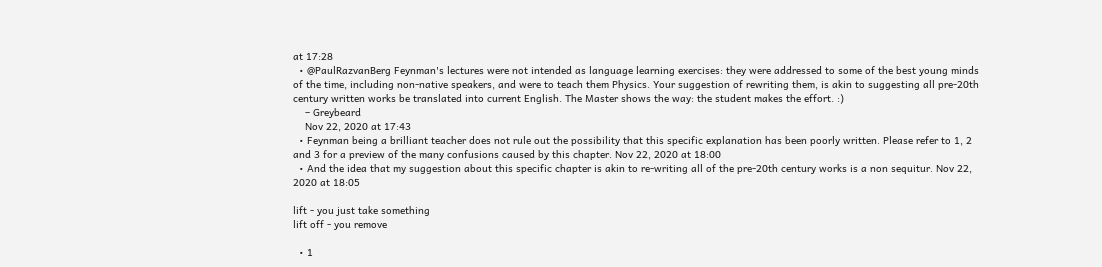at 17:28
  • @PaulRazvanBerg Feynman's lectures were not intended as language learning exercises: they were addressed to some of the best young minds of the time, including non-native speakers, and were to teach them Physics. Your suggestion of rewriting them, is akin to suggesting all pre-20th century written works be translated into current English. The Master shows the way: the student makes the effort. :)
    – Greybeard
    Nov 22, 2020 at 17:43
  • Feynman being a brilliant teacher does not rule out the possibility that this specific explanation has been poorly written. Please refer to 1, 2 and 3 for a preview of the many confusions caused by this chapter. Nov 22, 2020 at 18:00
  • And the idea that my suggestion about this specific chapter is akin to re-writing all of the pre-20th century works is a non sequitur. Nov 22, 2020 at 18:05

lift - you just take something
lift off - you remove

  • 1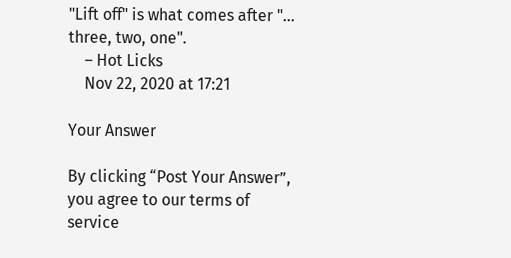"Lift off" is what comes after "... three, two, one".
    – Hot Licks
    Nov 22, 2020 at 17:21

Your Answer

By clicking “Post Your Answer”, you agree to our terms of service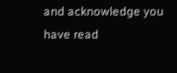and acknowledge you have read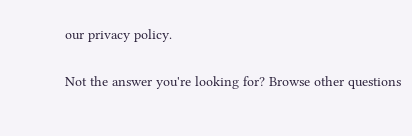our privacy policy.

Not the answer you're looking for? Browse other questions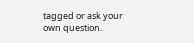tagged or ask your own question.